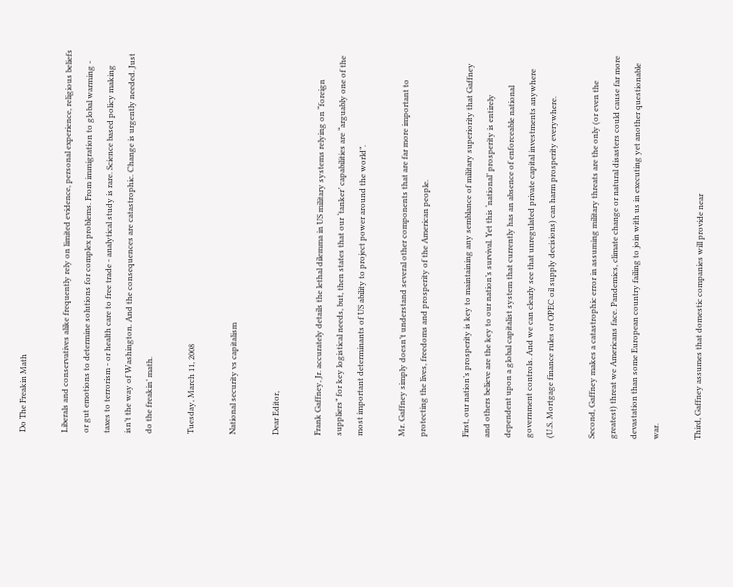Do The Freakin Math

Liberals and conservatives alike frequently rely on limited evidence, personal experience, religious beliefs or gut emotions to determine solutions for complex problems. From immigration to global warming - taxes to terrorism - or health care to free trade - analytical study is rare. Science based policy making isn’t the way of Washington. And the consequences are catastrophic. Change is urgently needed. Just do the freakin’ math.

Tuesday, March 11, 2008

National security vs capitalism

Dear Editor,

Frank Gaffney, Jr. accurately details the lethal dilemma in US military systems relying on “foreign suppliers” for key logistical needs, but, then states that our ‘tanker’ capabilities are “arguably one of the most important determinants of US ability to project power around the world”.

Mr. Gaffney simply doesn’t understand several other components that are far more important to protecting the lives, freedoms and prosperity of the American people.

First, our nation’s prosperity is key to maintaining any semblance of military superiority that Gaffney and others believe are the key to our nation’s survival. Yet this ‘national’ prosperity is entirely dependent upon a global capitalist system that currently has an absence of enforceable national government controls. And we can clearly see that unregulated private capital investments anywhere (U.S. Mortgage finance rules or OPEC oil supply decisions) can harm prosperity everywhere.

Second, Gaffney makes a catastrophic error in assuming military threats are the only (or even the greatest) threat we Americans face. Pandemics, climate change or natural disasters could cause far more devastation than some European country failing to join with us in executing yet another questionable war.

Third, Gaffney assumes that domestic companies will provide near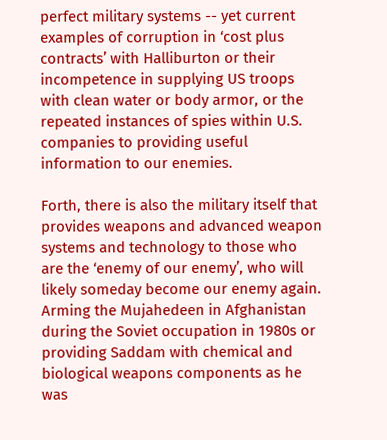perfect military systems -- yet current examples of corruption in ‘cost plus contracts’ with Halliburton or their incompetence in supplying US troops with clean water or body armor, or the repeated instances of spies within U.S. companies to providing useful information to our enemies.

Forth, there is also the military itself that provides weapons and advanced weapon systems and technology to those who are the ‘enemy of our enemy’, who will likely someday become our enemy again. Arming the Mujahedeen in Afghanistan during the Soviet occupation in 1980s or providing Saddam with chemical and biological weapons components as he was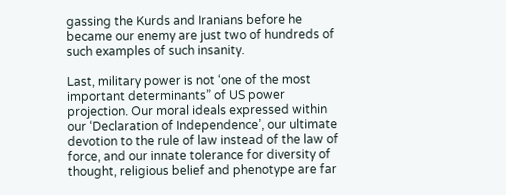gassing the Kurds and Iranians before he became our enemy are just two of hundreds of such examples of such insanity.

Last, military power is not ‘one of the most important determinants” of US power projection. Our moral ideals expressed within our ‘Declaration of Independence’, our ultimate devotion to the rule of law instead of the law of force, and our innate tolerance for diversity of thought, religious belief and phenotype are far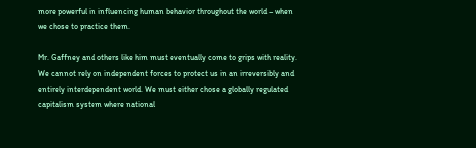more powerful in influencing human behavior throughout the world – when we chose to practice them.

Mr. Gaffney and others like him must eventually come to grips with reality. We cannot rely on independent forces to protect us in an irreversibly and entirely interdependent world. We must either chose a globally regulated capitalism system where national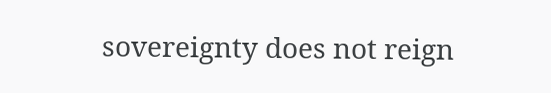sovereignty does not reign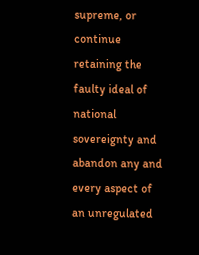supreme, or continue retaining the faulty ideal of national sovereignty and abandon any and every aspect of an unregulated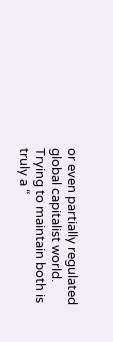or even partially regulated global capitalist world. Trying to maintain both is truly a “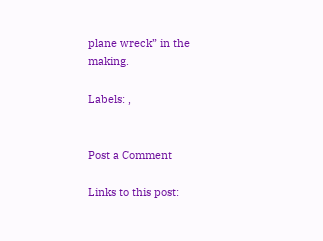plane wreck” in the making.

Labels: ,


Post a Comment

Links to this post: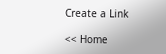Create a Link

<< Home